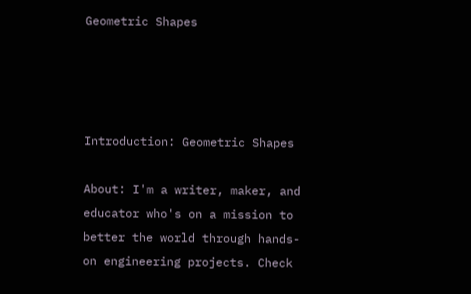Geometric Shapes




Introduction: Geometric Shapes

About: I'm a writer, maker, and educator who's on a mission to better the world through hands-on engineering projects. Check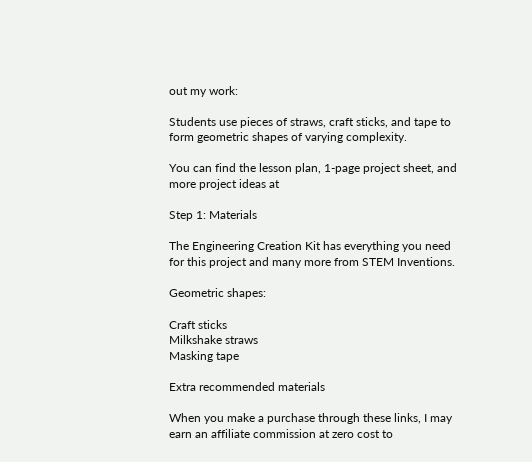out my work:

Students use pieces of straws, craft sticks, and tape to form geometric shapes of varying complexity.

You can find the lesson plan, 1-page project sheet, and more project ideas at

Step 1: Materials

The Engineering Creation Kit has everything you need for this project and many more from STEM Inventions.

Geometric shapes:

Craft sticks
Milkshake straws
Masking tape

Extra recommended materials

When you make a purchase through these links, I may earn an affiliate commission at zero cost to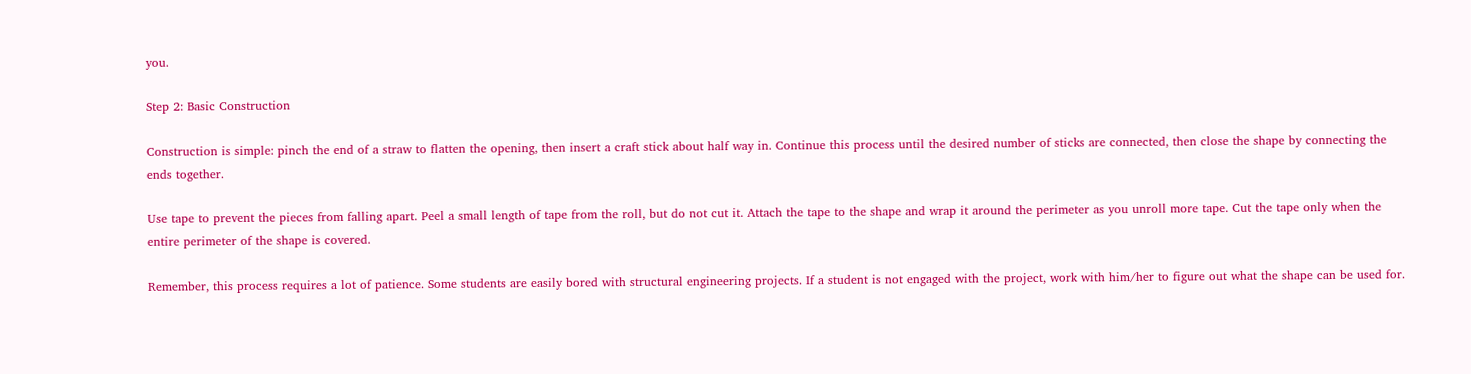you.

Step 2: Basic Construction

Construction is simple: pinch the end of a straw to flatten the opening, then insert a craft stick about half way in. Continue this process until the desired number of sticks are connected, then close the shape by connecting the ends together.

Use tape to prevent the pieces from falling apart. Peel a small length of tape from the roll, but do not cut it. Attach the tape to the shape and wrap it around the perimeter as you unroll more tape. Cut the tape only when the entire perimeter of the shape is covered.

Remember, this process requires a lot of patience. Some students are easily bored with structural engineering projects. If a student is not engaged with the project, work with him/her to figure out what the shape can be used for.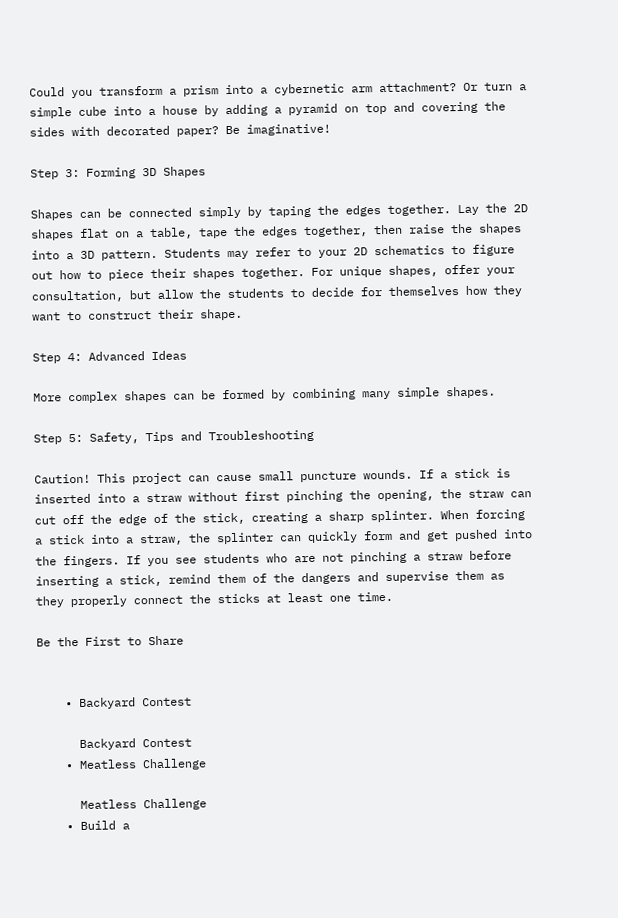Could you transform a prism into a cybernetic arm attachment? Or turn a simple cube into a house by adding a pyramid on top and covering the sides with decorated paper? Be imaginative!

Step 3: Forming 3D Shapes

Shapes can be connected simply by taping the edges together. Lay the 2D shapes flat on a table, tape the edges together, then raise the shapes into a 3D pattern. Students may refer to your 2D schematics to figure out how to piece their shapes together. For unique shapes, offer your consultation, but allow the students to decide for themselves how they want to construct their shape.

Step 4: Advanced Ideas

More complex shapes can be formed by combining many simple shapes.

Step 5: Safety, Tips and Troubleshooting

Caution! This project can cause small puncture wounds. If a stick is inserted into a straw without first pinching the opening, the straw can cut off the edge of the stick, creating a sharp splinter. When forcing a stick into a straw, the splinter can quickly form and get pushed into the fingers. If you see students who are not pinching a straw before inserting a stick, remind them of the dangers and supervise them as they properly connect the sticks at least one time.

Be the First to Share


    • Backyard Contest

      Backyard Contest
    • Meatless Challenge

      Meatless Challenge
    • Build a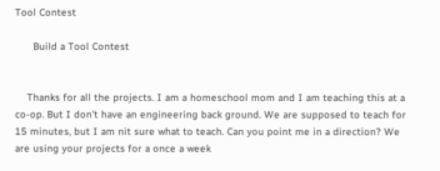Tool Contest

      Build a Tool Contest


    Thanks for all the projects. I am a homeschool mom and I am teaching this at a co-op. But I don't have an engineering back ground. We are supposed to teach for 15 minutes, but I am nit sure what to teach. Can you point me in a direction? We are using your projects for a once a week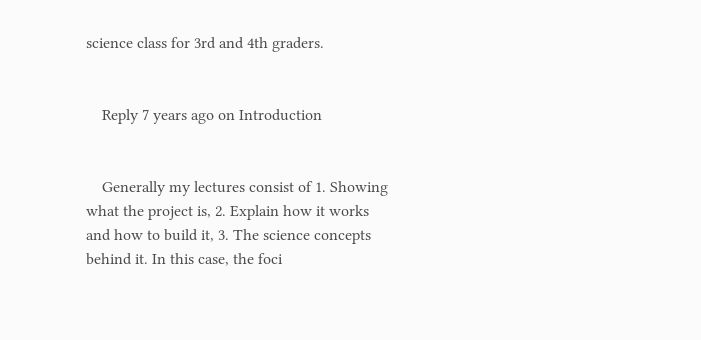science class for 3rd and 4th graders.


    Reply 7 years ago on Introduction


    Generally my lectures consist of 1. Showing what the project is, 2. Explain how it works and how to build it, 3. The science concepts behind it. In this case, the foci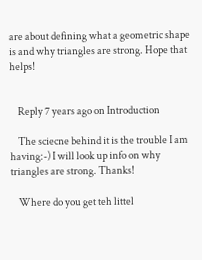are about defining what a geometric shape is and why triangles are strong. Hope that helps!


    Reply 7 years ago on Introduction

    The sciecne behind it is the trouble I am having:-) I will look up info on why triangles are strong. Thanks!

    Where do you get teh littel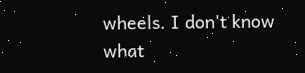wheels. I don't know what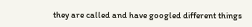they are called and have googled different things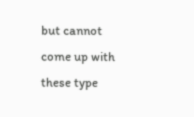but cannot come up with these type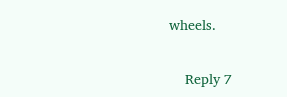wheels.


    Reply 7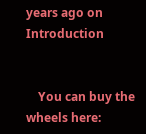years ago on Introduction


    You can buy the wheels here: